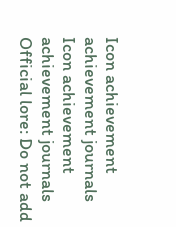Icon achievement achievement journals
Icon achievement achievement journals Official lore: Do not add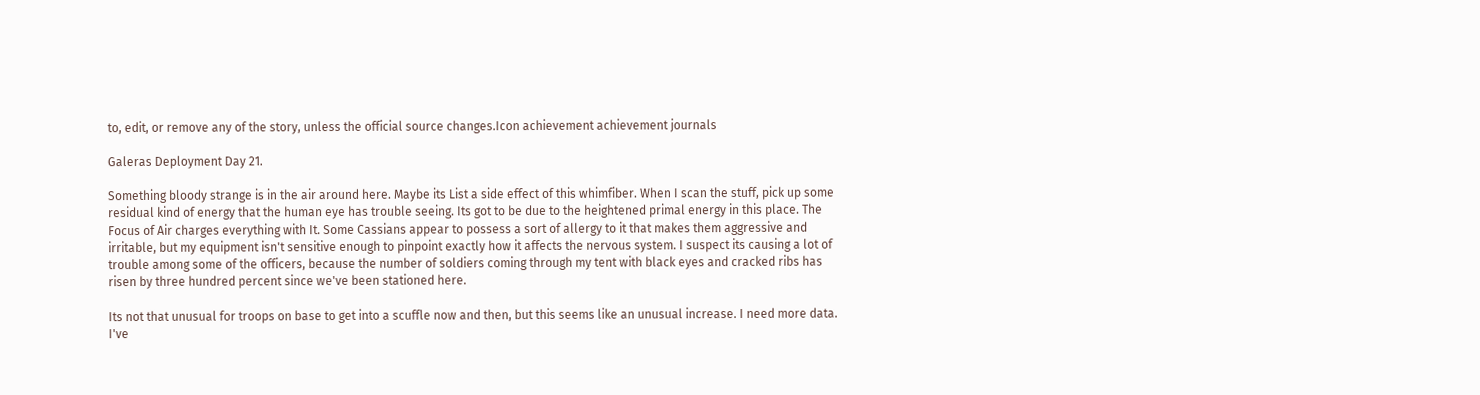to, edit, or remove any of the story, unless the official source changes.Icon achievement achievement journals

Galeras Deployment Day 21.

Something bloody strange is in the air around here. Maybe its List a side effect of this whimfiber. When I scan the stuff, pick up some residual kind of energy that the human eye has trouble seeing. Its got to be due to the heightened primal energy in this place. The Focus of Air charges everything with It. Some Cassians appear to possess a sort of allergy to it that makes them aggressive and irritable, but my equipment isn't sensitive enough to pinpoint exactly how it affects the nervous system. I suspect its causing a lot of trouble among some of the officers, because the number of soldiers coming through my tent with black eyes and cracked ribs has risen by three hundred percent since we've been stationed here.

Its not that unusual for troops on base to get into a scuffle now and then, but this seems like an unusual increase. I need more data. I've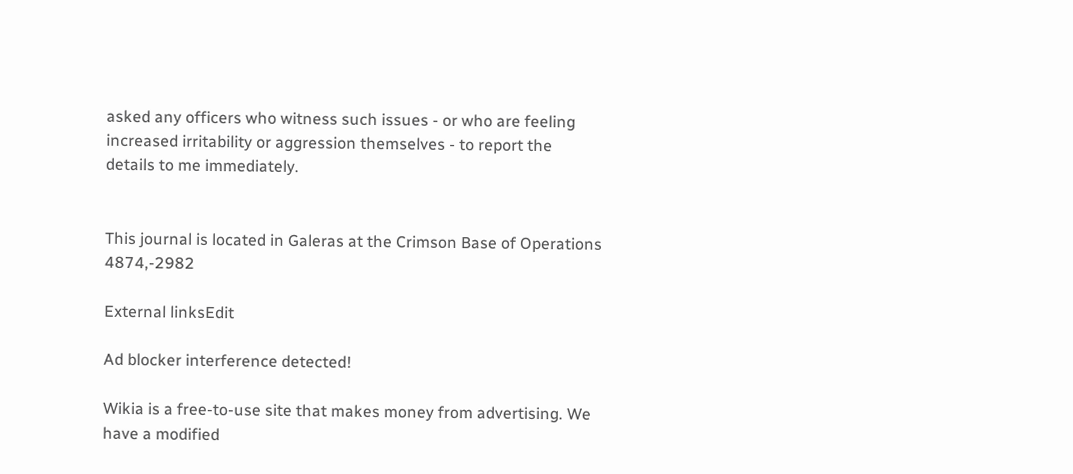asked any officers who witness such issues - or who are feeling increased irritability or aggression themselves - to report the details to me immediately.


This journal is located in Galeras at the Crimson Base of Operations 4874,-2982

External linksEdit

Ad blocker interference detected!

Wikia is a free-to-use site that makes money from advertising. We have a modified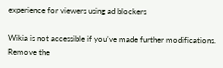experience for viewers using ad blockers

Wikia is not accessible if you’ve made further modifications. Remove the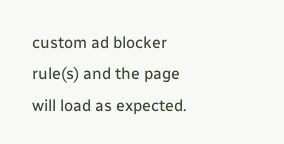custom ad blocker rule(s) and the page will load as expected.